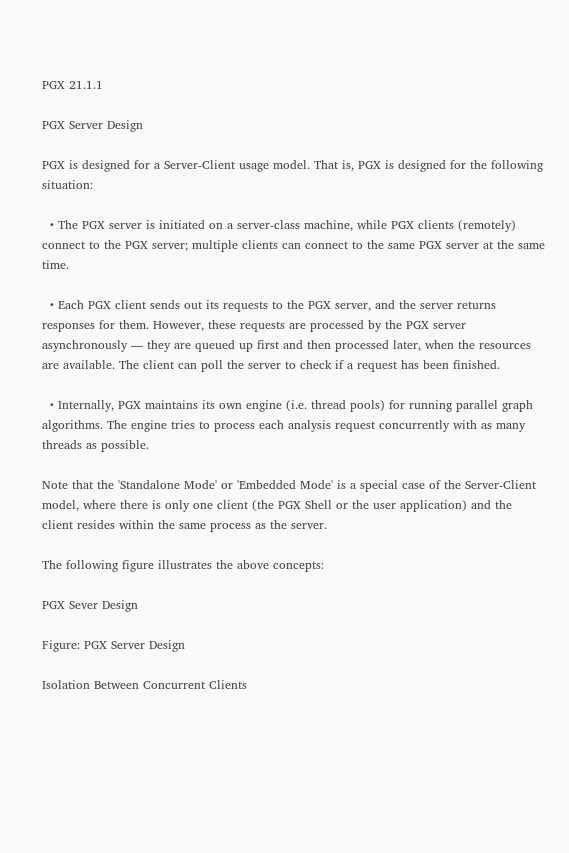PGX 21.1.1

PGX Server Design

PGX is designed for a Server-Client usage model. That is, PGX is designed for the following situation:

  • The PGX server is initiated on a server-class machine, while PGX clients (remotely) connect to the PGX server; multiple clients can connect to the same PGX server at the same time.

  • Each PGX client sends out its requests to the PGX server, and the server returns responses for them. However, these requests are processed by the PGX server asynchronously — they are queued up first and then processed later, when the resources are available. The client can poll the server to check if a request has been finished.

  • Internally, PGX maintains its own engine (i.e. thread pools) for running parallel graph algorithms. The engine tries to process each analysis request concurrently with as many threads as possible.

Note that the 'Standalone Mode' or 'Embedded Mode' is a special case of the Server-Client model, where there is only one client (the PGX Shell or the user application) and the client resides within the same process as the server.

The following figure illustrates the above concepts:

PGX Sever Design

Figure: PGX Server Design

Isolation Between Concurrent Clients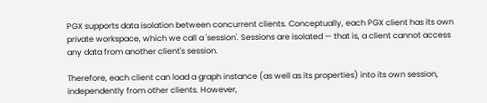PGX supports data isolation between concurrent clients. Conceptually, each PGX client has its own private workspace, which we call a 'session'. Sessions are isolated — that is, a client cannot access any data from another client's session.

Therefore, each client can load a graph instance (as well as its properties) into its own session, independently from other clients. However,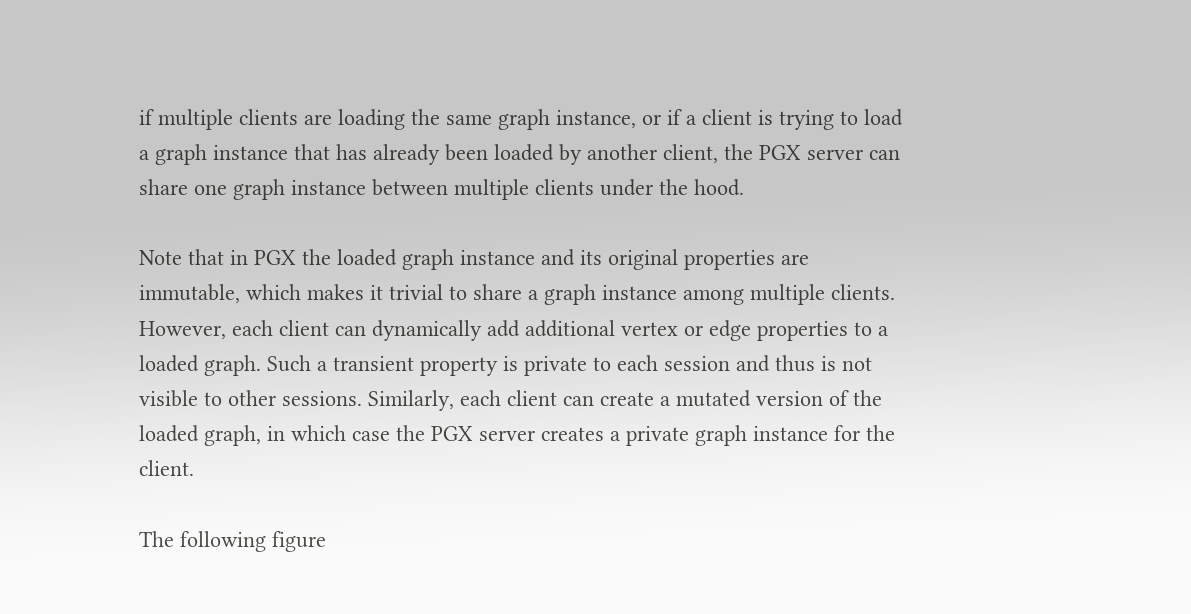if multiple clients are loading the same graph instance, or if a client is trying to load a graph instance that has already been loaded by another client, the PGX server can share one graph instance between multiple clients under the hood.

Note that in PGX the loaded graph instance and its original properties are immutable, which makes it trivial to share a graph instance among multiple clients. However, each client can dynamically add additional vertex or edge properties to a loaded graph. Such a transient property is private to each session and thus is not visible to other sessions. Similarly, each client can create a mutated version of the loaded graph, in which case the PGX server creates a private graph instance for the client.

The following figure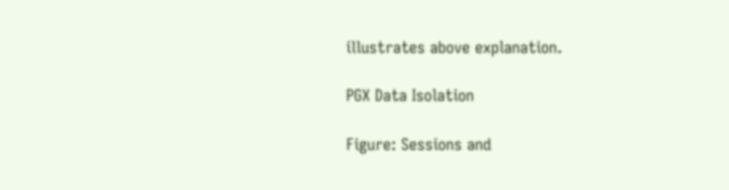illustrates above explanation.

PGX Data Isolation

Figure: Sessions and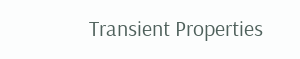Transient Properties